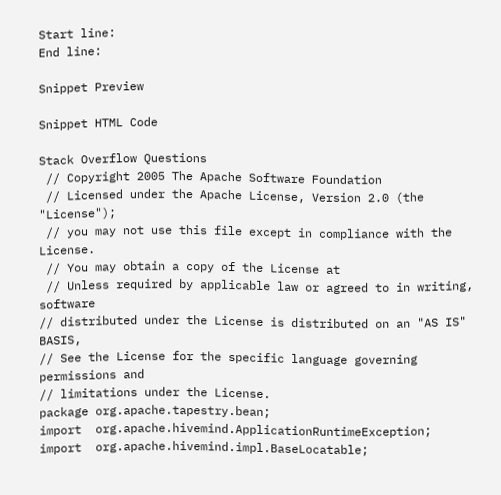Start line:
End line:

Snippet Preview

Snippet HTML Code

Stack Overflow Questions
 // Copyright 2005 The Apache Software Foundation
 // Licensed under the Apache License, Version 2.0 (the "License");
 // you may not use this file except in compliance with the License.
 // You may obtain a copy of the License at
 // Unless required by applicable law or agreed to in writing, software
// distributed under the License is distributed on an "AS IS" BASIS,
// See the License for the specific language governing permissions and
// limitations under the License.
package org.apache.tapestry.bean;
import  org.apache.hivemind.ApplicationRuntimeException;
import  org.apache.hivemind.impl.BaseLocatable;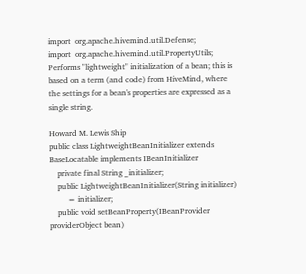import  org.apache.hivemind.util.Defense;
import  org.apache.hivemind.util.PropertyUtils;
Performs "lightweight" initialization of a bean; this is based on a term (and code) from HiveMind, where the settings for a bean's properties are expressed as a single string.

Howard M. Lewis Ship
public class LightweightBeanInitializer extends BaseLocatable implements IBeanInitializer
    private final String _initializer;
    public LightweightBeanInitializer(String initializer)
         = initializer;
    public void setBeanProperty(IBeanProvider providerObject bean)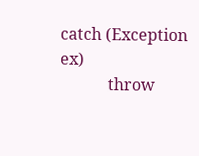catch (Exception ex)
            throw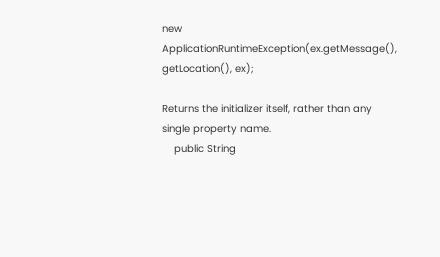new ApplicationRuntimeException(ex.getMessage(), getLocation(), ex);

Returns the initializer itself, rather than any single property name.
    public String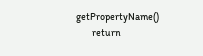getPropertyName()
        return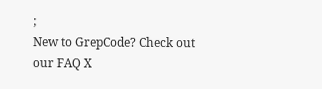;
New to GrepCode? Check out our FAQ X